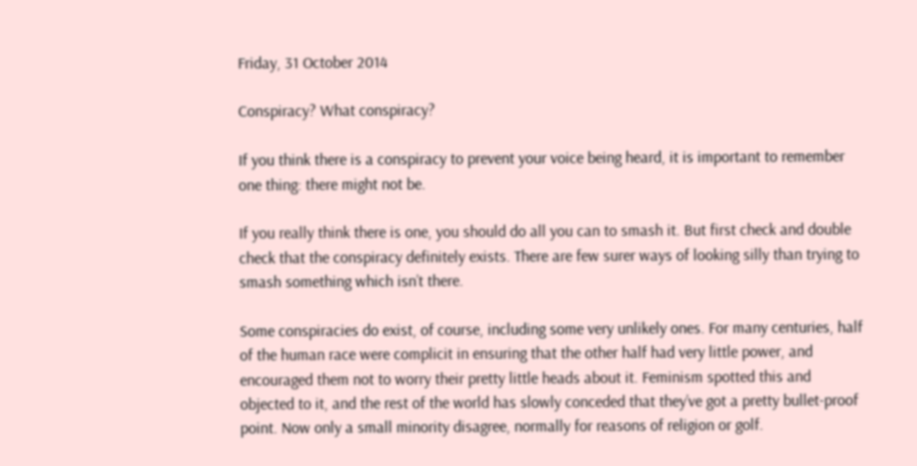Friday, 31 October 2014

Conspiracy? What conspiracy?

If you think there is a conspiracy to prevent your voice being heard, it is important to remember one thing: there might not be.

If you really think there is one, you should do all you can to smash it. But first check and double check that the conspiracy definitely exists. There are few surer ways of looking silly than trying to smash something which isn’t there.

Some conspiracies do exist, of course, including some very unlikely ones. For many centuries, half of the human race were complicit in ensuring that the other half had very little power, and encouraged them not to worry their pretty little heads about it. Feminism spotted this and objected to it, and the rest of the world has slowly conceded that they’ve got a pretty bullet-proof point. Now only a small minority disagree, normally for reasons of religion or golf.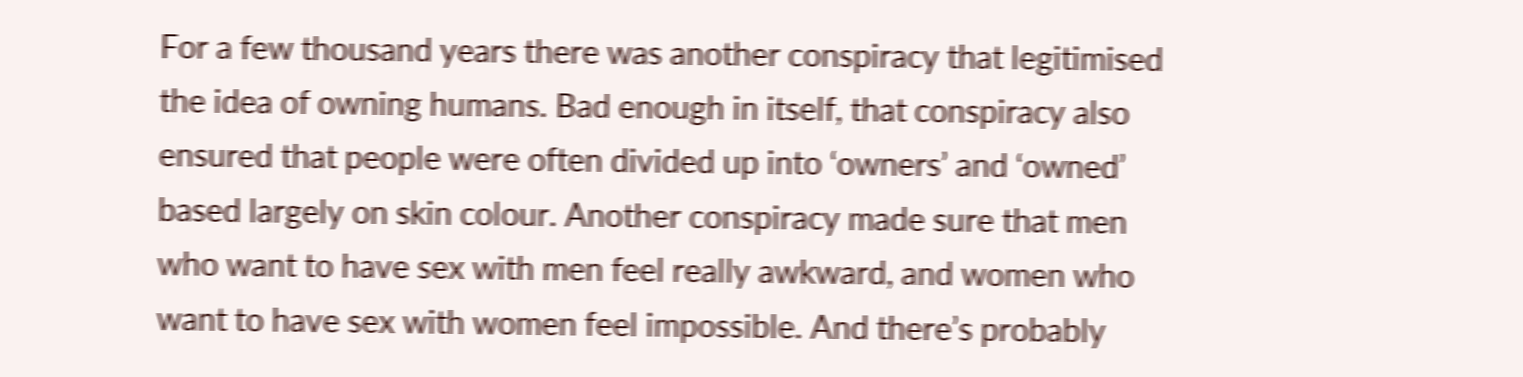For a few thousand years there was another conspiracy that legitimised the idea of owning humans. Bad enough in itself, that conspiracy also ensured that people were often divided up into ‘owners’ and ‘owned’ based largely on skin colour. Another conspiracy made sure that men who want to have sex with men feel really awkward, and women who want to have sex with women feel impossible. And there’s probably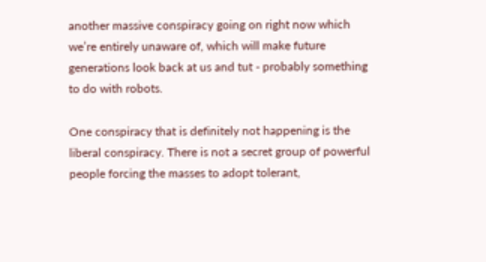another massive conspiracy going on right now which we’re entirely unaware of, which will make future generations look back at us and tut - probably something to do with robots.

One conspiracy that is definitely not happening is the liberal conspiracy. There is not a secret group of powerful people forcing the masses to adopt tolerant,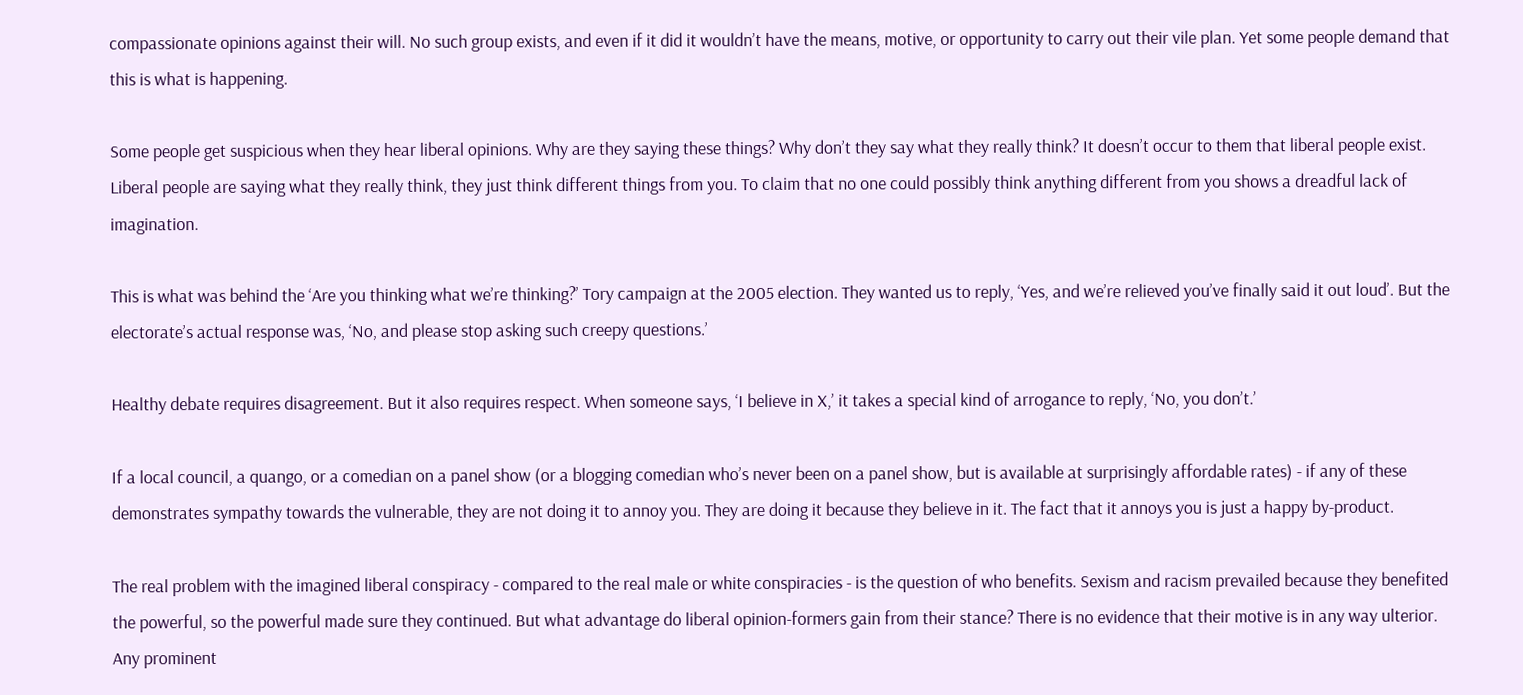compassionate opinions against their will. No such group exists, and even if it did it wouldn’t have the means, motive, or opportunity to carry out their vile plan. Yet some people demand that this is what is happening.

Some people get suspicious when they hear liberal opinions. Why are they saying these things? Why don’t they say what they really think? It doesn’t occur to them that liberal people exist. Liberal people are saying what they really think, they just think different things from you. To claim that no one could possibly think anything different from you shows a dreadful lack of imagination.

This is what was behind the ‘Are you thinking what we’re thinking?’ Tory campaign at the 2005 election. They wanted us to reply, ‘Yes, and we’re relieved you’ve finally said it out loud’. But the electorate’s actual response was, ‘No, and please stop asking such creepy questions.’

Healthy debate requires disagreement. But it also requires respect. When someone says, ‘I believe in X,’ it takes a special kind of arrogance to reply, ‘No, you don’t.’

If a local council, a quango, or a comedian on a panel show (or a blogging comedian who’s never been on a panel show, but is available at surprisingly affordable rates) - if any of these demonstrates sympathy towards the vulnerable, they are not doing it to annoy you. They are doing it because they believe in it. The fact that it annoys you is just a happy by-product.

The real problem with the imagined liberal conspiracy - compared to the real male or white conspiracies - is the question of who benefits. Sexism and racism prevailed because they benefited the powerful, so the powerful made sure they continued. But what advantage do liberal opinion-formers gain from their stance? There is no evidence that their motive is in any way ulterior. Any prominent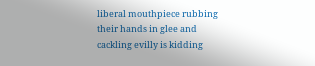liberal mouthpiece rubbing their hands in glee and cackling evilly is kidding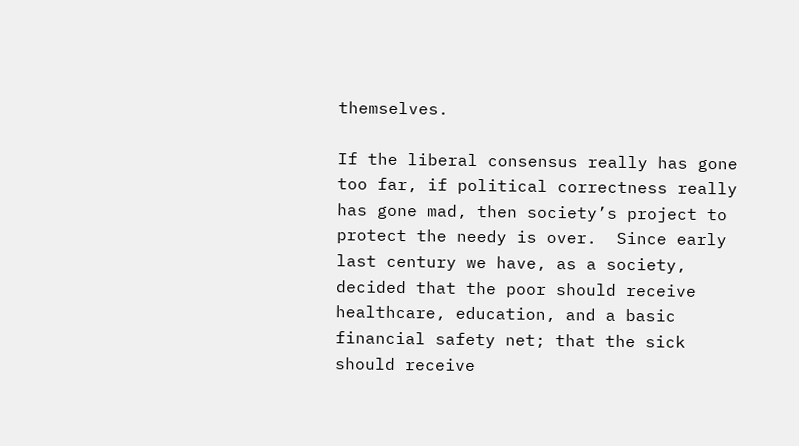themselves.

If the liberal consensus really has gone too far, if political correctness really has gone mad, then society’s project to protect the needy is over.  Since early last century we have, as a society, decided that the poor should receive healthcare, education, and a basic financial safety net; that the sick should receive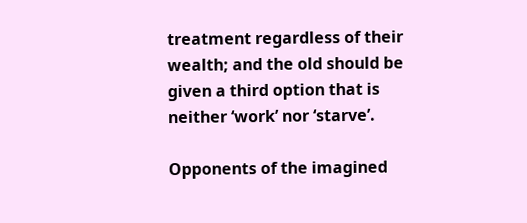treatment regardless of their wealth; and the old should be given a third option that is neither ‘work’ nor ‘starve’.

Opponents of the imagined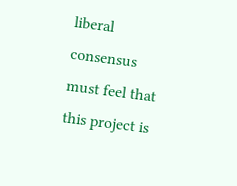liberal consensus must feel that this project is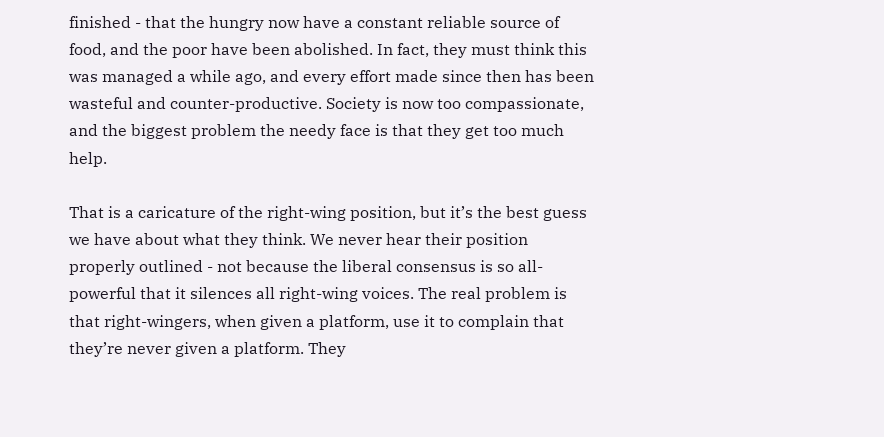finished - that the hungry now have a constant reliable source of food, and the poor have been abolished. In fact, they must think this was managed a while ago, and every effort made since then has been wasteful and counter-productive. Society is now too compassionate, and the biggest problem the needy face is that they get too much help.

That is a caricature of the right-wing position, but it’s the best guess we have about what they think. We never hear their position properly outlined - not because the liberal consensus is so all-powerful that it silences all right-wing voices. The real problem is that right-wingers, when given a platform, use it to complain that they’re never given a platform. They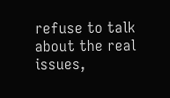refuse to talk about the real issues,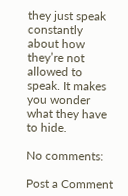they just speak constantly about how they’re not allowed to speak. It makes you wonder what they have to hide.

No comments:

Post a Comment